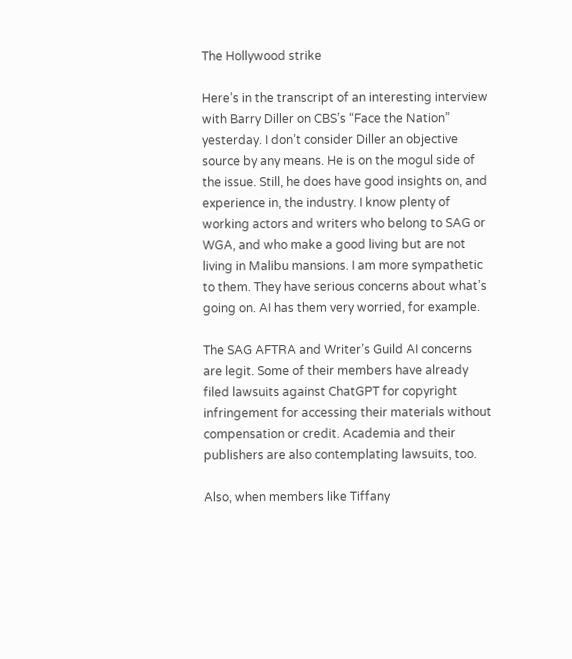The Hollywood strike

Here’s in the transcript of an interesting interview with Barry Diller on CBS’s “Face the Nation” yesterday. I don’t consider Diller an objective source by any means. He is on the mogul side of the issue. Still, he does have good insights on, and experience in, the industry. I know plenty of working actors and writers who belong to SAG or WGA, and who make a good living but are not living in Malibu mansions. I am more sympathetic to them. They have serious concerns about what’s going on. AI has them very worried, for example.

The SAG AFTRA and Writer’s Guild AI concerns are legit. Some of their members have already filed lawsuits against ChatGPT for copyright infringement for accessing their materials without compensation or credit. Academia and their publishers are also contemplating lawsuits, too.

Also, when members like Tiffany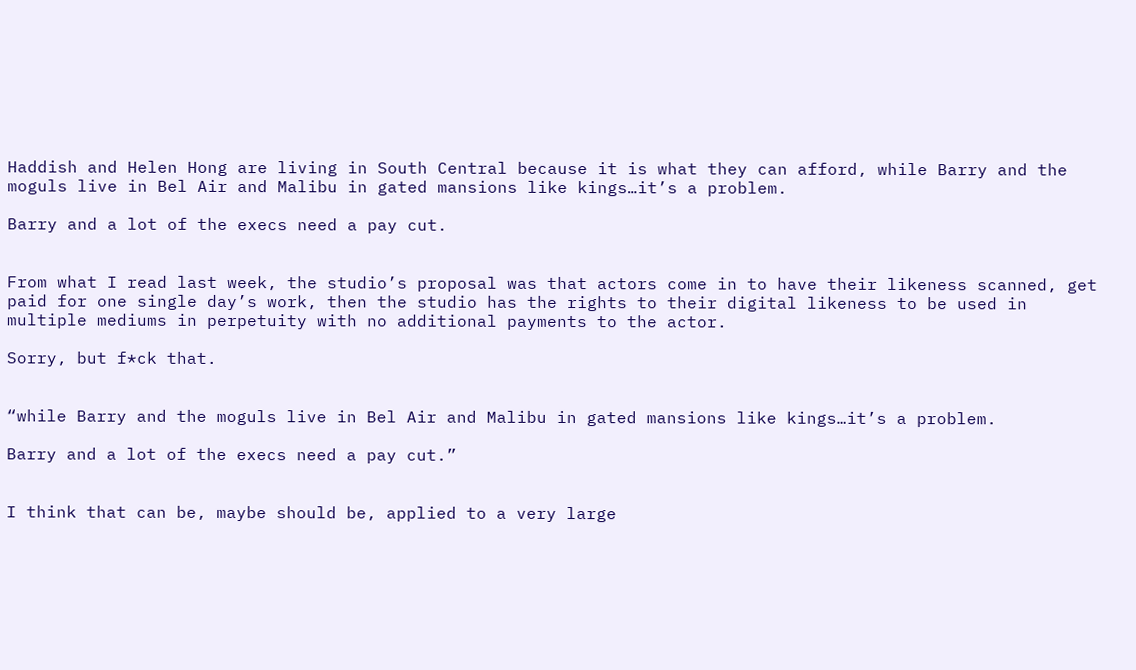Haddish and Helen Hong are living in South Central because it is what they can afford, while Barry and the moguls live in Bel Air and Malibu in gated mansions like kings…it’s a problem.

Barry and a lot of the execs need a pay cut.


From what I read last week, the studio’s proposal was that actors come in to have their likeness scanned, get paid for one single day’s work, then the studio has the rights to their digital likeness to be used in multiple mediums in perpetuity with no additional payments to the actor.

Sorry, but f*ck that.


“while Barry and the moguls live in Bel Air and Malibu in gated mansions like kings…it’s a problem.

Barry and a lot of the execs need a pay cut.”


I think that can be, maybe should be, applied to a very large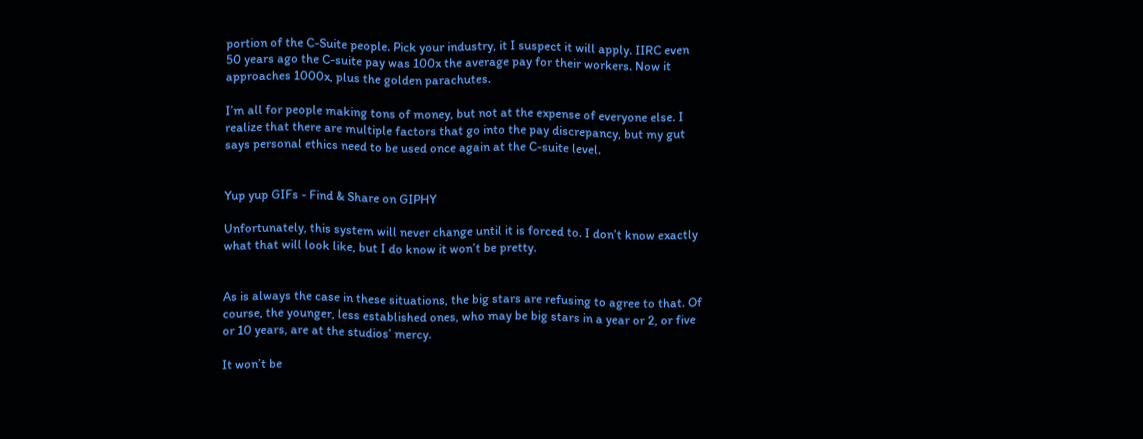portion of the C-Suite people. Pick your industry, it I suspect it will apply. IIRC even 50 years ago the C-suite pay was 100x the average pay for their workers. Now it approaches 1000x, plus the golden parachutes.

I’m all for people making tons of money, but not at the expense of everyone else. I realize that there are multiple factors that go into the pay discrepancy, but my gut says personal ethics need to be used once again at the C-suite level.


Yup yup GIFs - Find & Share on GIPHY

Unfortunately, this system will never change until it is forced to. I don’t know exactly what that will look like, but I do know it won’t be pretty.


As is always the case in these situations, the big stars are refusing to agree to that. Of course, the younger, less established ones, who may be big stars in a year or 2, or five or 10 years, are at the studios’ mercy.

It won’t be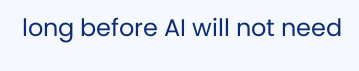long before AI will not need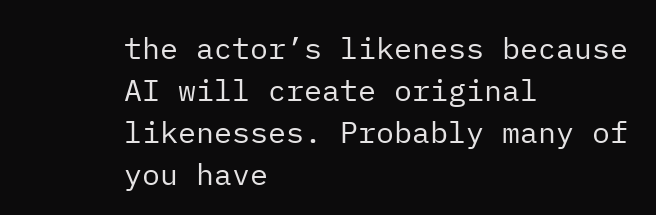the actor’s likeness because AI will create original likenesses. Probably many of you have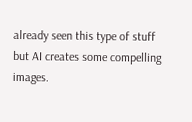already seen this type of stuff but AI creates some compelling images.